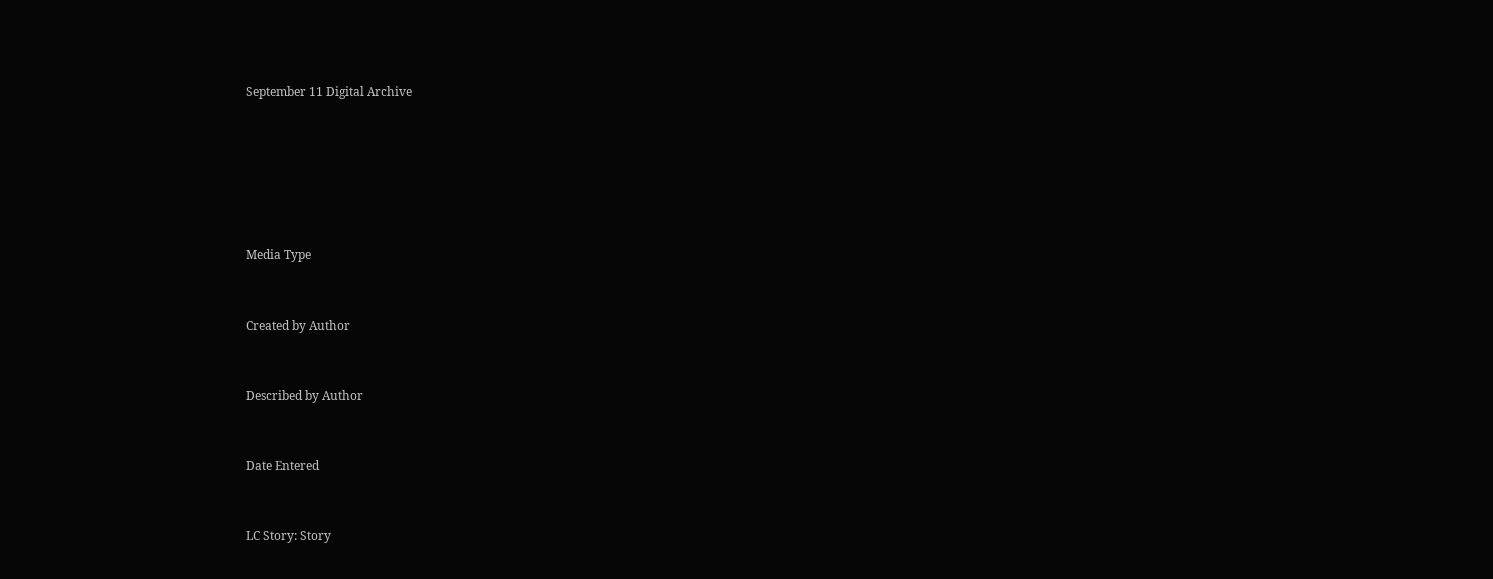September 11 Digital Archive






Media Type


Created by Author


Described by Author


Date Entered


LC Story: Story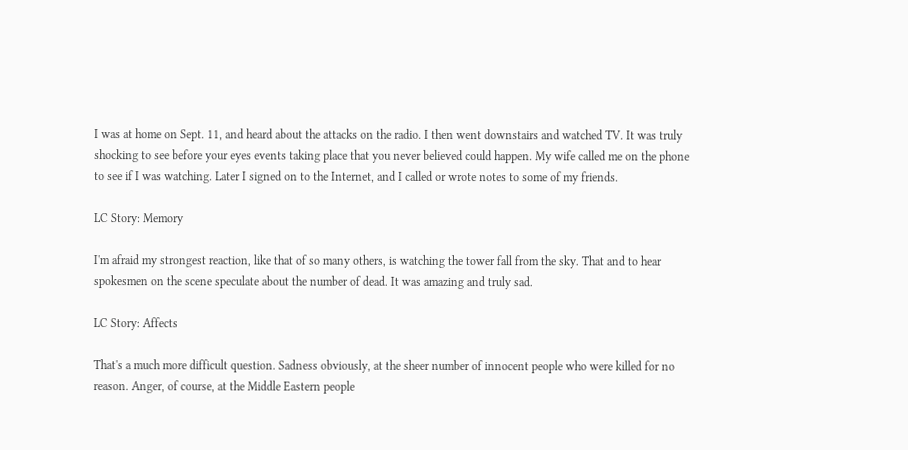I was at home on Sept. 11, and heard about the attacks on the radio. I then went downstairs and watched TV. It was truly shocking to see before your eyes events taking place that you never believed could happen. My wife called me on the phone to see if I was watching. Later I signed on to the Internet, and I called or wrote notes to some of my friends.

LC Story: Memory

I'm afraid my strongest reaction, like that of so many others, is watching the tower fall from the sky. That and to hear spokesmen on the scene speculate about the number of dead. It was amazing and truly sad.

LC Story: Affects

That's a much more difficult question. Sadness obviously, at the sheer number of innocent people who were killed for no reason. Anger, of course, at the Middle Eastern people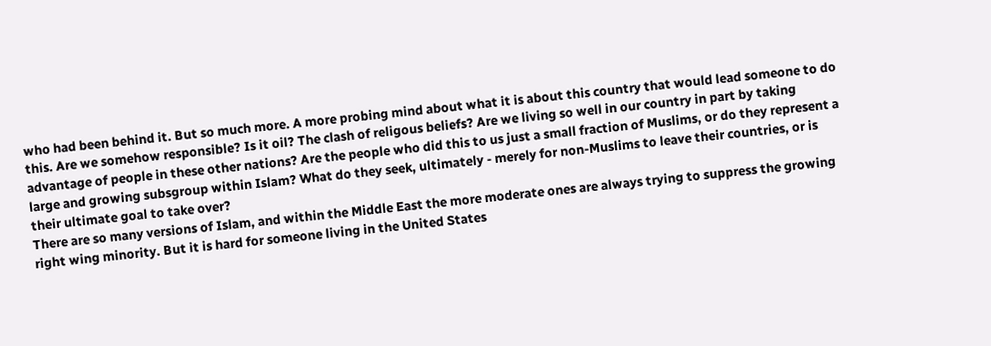who had been behind it. But so much more. A more probing mind about what it is about this country that would lead someone to do this. Are we somehow responsible? Is it oil? The clash of religous beliefs? Are we living so well in our country in part by taking advantage of people in these other nations? Are the people who did this to us just a small fraction of Muslims, or do they represent a large and growing subsgroup within Islam? What do they seek, ultimately - merely for non-Muslims to leave their countries, or is their ultimate goal to take over?
There are so many versions of Islam, and within the Middle East the more moderate ones are always trying to suppress the growing right wing minority. But it is hard for someone living in the United States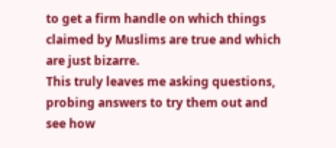to get a firm handle on which things claimed by Muslims are true and which are just bizarre.
This truly leaves me asking questions, probing answers to try them out and see how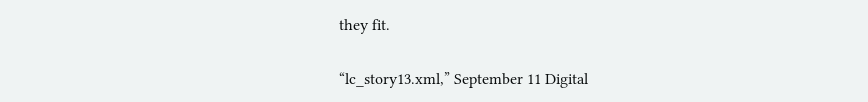they fit.


“lc_story13.xml,” September 11 Digital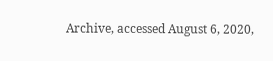Archive, accessed August 6, 2020,